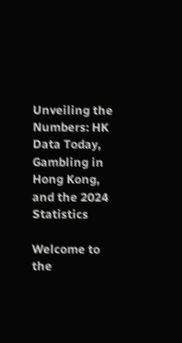Unveiling the Numbers: HK Data Today, Gambling in Hong Kong, and the 2024 Statistics

Welcome to the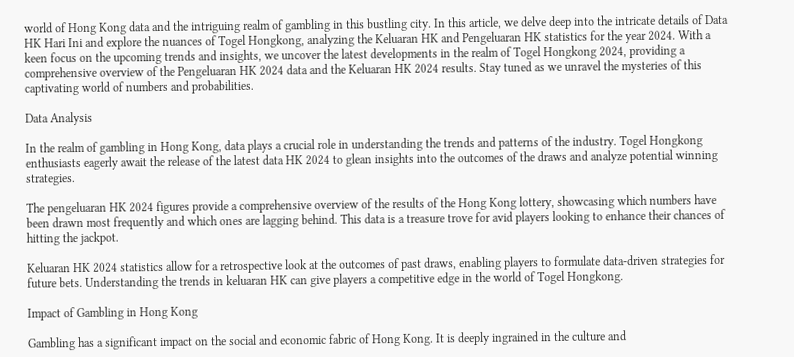world of Hong Kong data and the intriguing realm of gambling in this bustling city. In this article, we delve deep into the intricate details of Data HK Hari Ini and explore the nuances of Togel Hongkong, analyzing the Keluaran HK and Pengeluaran HK statistics for the year 2024. With a keen focus on the upcoming trends and insights, we uncover the latest developments in the realm of Togel Hongkong 2024, providing a comprehensive overview of the Pengeluaran HK 2024 data and the Keluaran HK 2024 results. Stay tuned as we unravel the mysteries of this captivating world of numbers and probabilities.

Data Analysis

In the realm of gambling in Hong Kong, data plays a crucial role in understanding the trends and patterns of the industry. Togel Hongkong enthusiasts eagerly await the release of the latest data HK 2024 to glean insights into the outcomes of the draws and analyze potential winning strategies.

The pengeluaran HK 2024 figures provide a comprehensive overview of the results of the Hong Kong lottery, showcasing which numbers have been drawn most frequently and which ones are lagging behind. This data is a treasure trove for avid players looking to enhance their chances of hitting the jackpot.

Keluaran HK 2024 statistics allow for a retrospective look at the outcomes of past draws, enabling players to formulate data-driven strategies for future bets. Understanding the trends in keluaran HK can give players a competitive edge in the world of Togel Hongkong.

Impact of Gambling in Hong Kong

Gambling has a significant impact on the social and economic fabric of Hong Kong. It is deeply ingrained in the culture and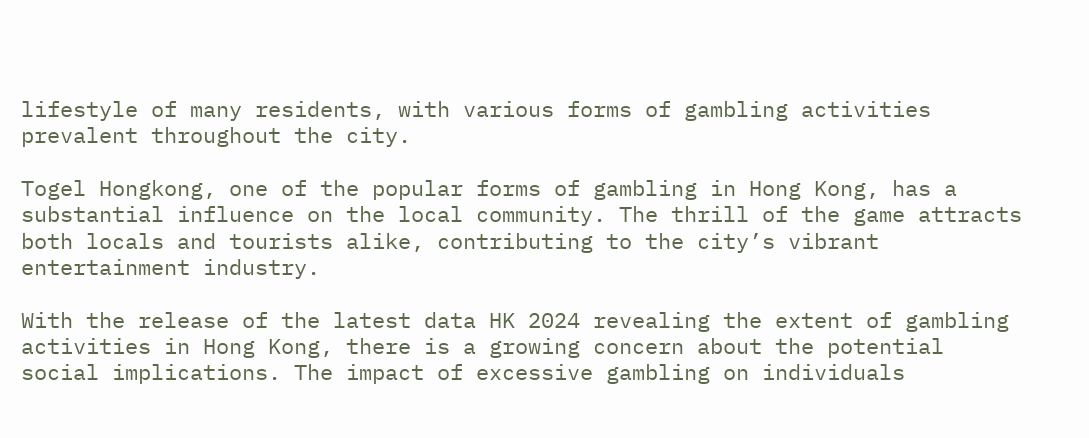lifestyle of many residents, with various forms of gambling activities prevalent throughout the city.

Togel Hongkong, one of the popular forms of gambling in Hong Kong, has a substantial influence on the local community. The thrill of the game attracts both locals and tourists alike, contributing to the city’s vibrant entertainment industry.

With the release of the latest data HK 2024 revealing the extent of gambling activities in Hong Kong, there is a growing concern about the potential social implications. The impact of excessive gambling on individuals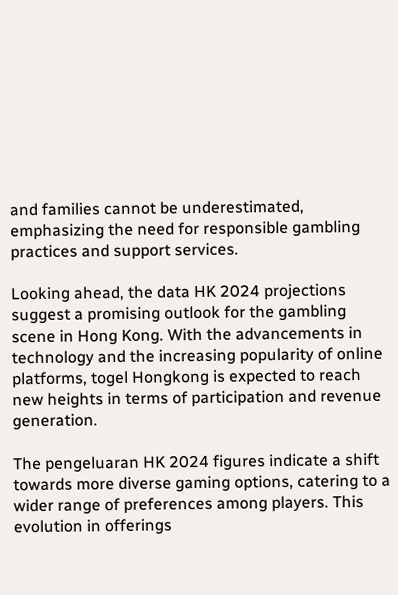and families cannot be underestimated, emphasizing the need for responsible gambling practices and support services.

Looking ahead, the data HK 2024 projections suggest a promising outlook for the gambling scene in Hong Kong. With the advancements in technology and the increasing popularity of online platforms, togel Hongkong is expected to reach new heights in terms of participation and revenue generation.

The pengeluaran HK 2024 figures indicate a shift towards more diverse gaming options, catering to a wider range of preferences among players. This evolution in offerings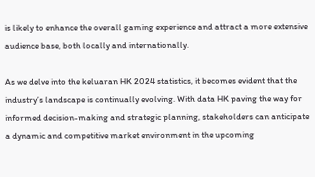is likely to enhance the overall gaming experience and attract a more extensive audience base, both locally and internationally.

As we delve into the keluaran HK 2024 statistics, it becomes evident that the industry’s landscape is continually evolving. With data HK paving the way for informed decision-making and strategic planning, stakeholders can anticipate a dynamic and competitive market environment in the upcoming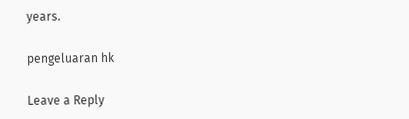years.

pengeluaran hk

Leave a Reply